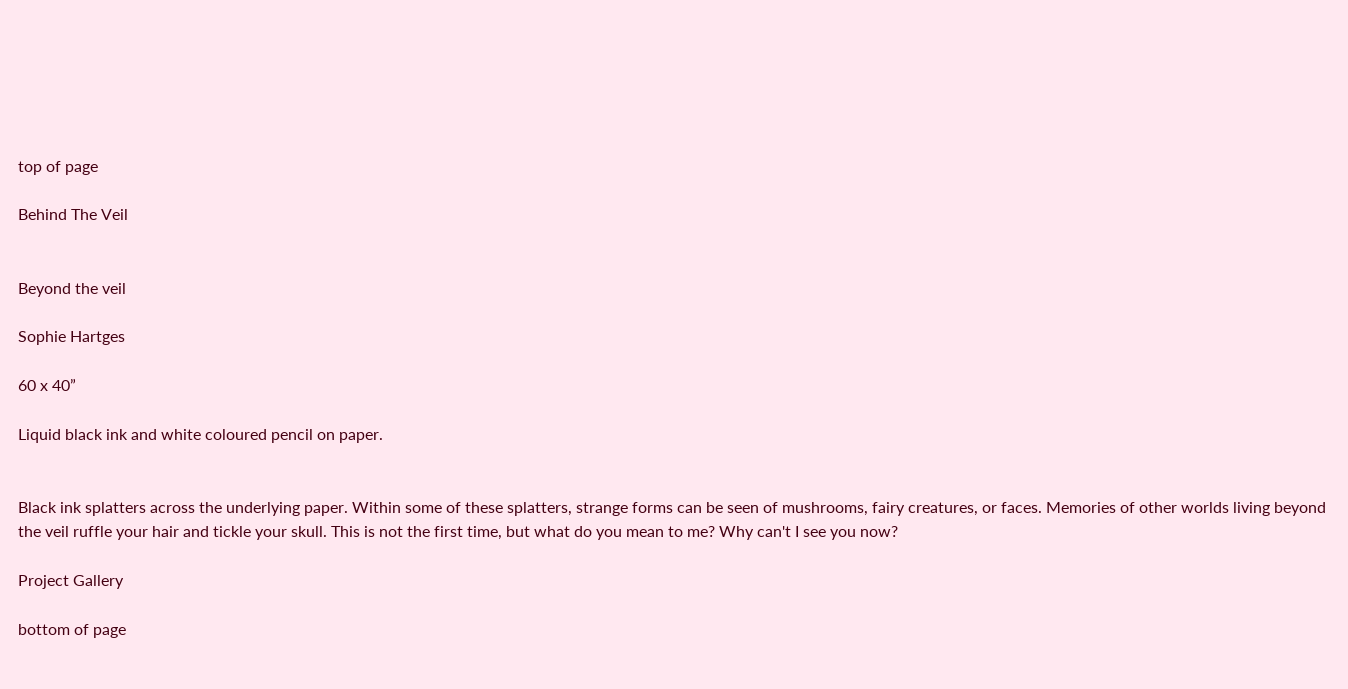top of page

Behind The Veil


Beyond the veil

Sophie Hartges

60 x 40”

Liquid black ink and white coloured pencil on paper.


Black ink splatters across the underlying paper. Within some of these splatters, strange forms can be seen of mushrooms, fairy creatures, or faces. Memories of other worlds living beyond the veil ruffle your hair and tickle your skull. This is not the first time, but what do you mean to me? Why can't I see you now?

Project Gallery

bottom of page